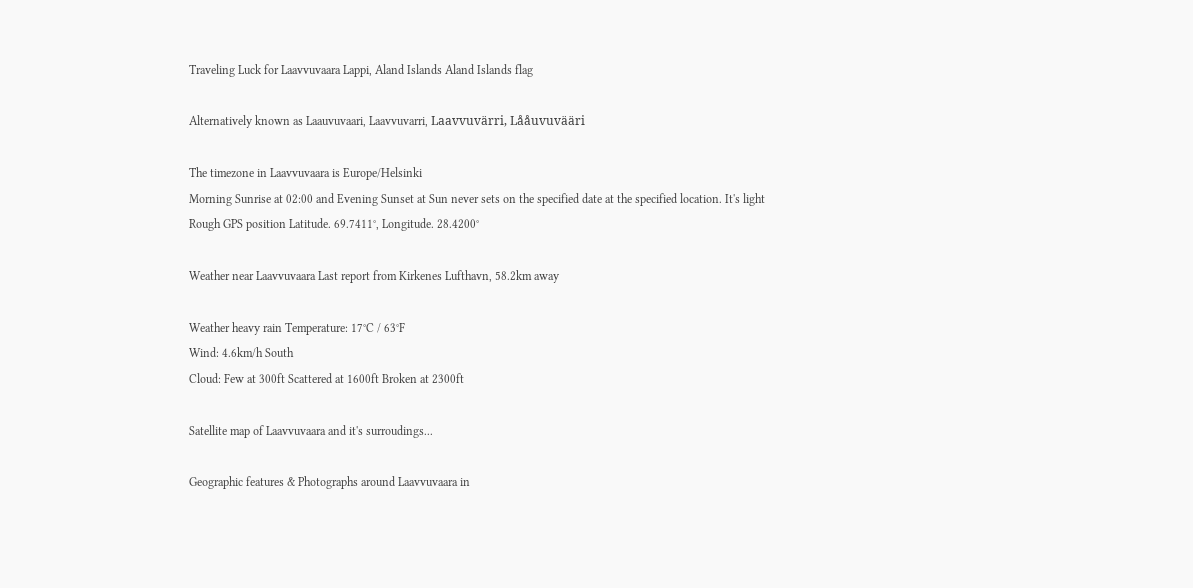Traveling Luck for Laavvuvaara Lappi, Aland Islands Aland Islands flag

Alternatively known as Laauvuvaari, Laavvuvarri, Laavvuvärri, Lååuvuvääri

The timezone in Laavvuvaara is Europe/Helsinki
Morning Sunrise at 02:00 and Evening Sunset at Sun never sets on the specified date at the specified location. It's light
Rough GPS position Latitude. 69.7411°, Longitude. 28.4200°

Weather near Laavvuvaara Last report from Kirkenes Lufthavn, 58.2km away

Weather heavy rain Temperature: 17°C / 63°F
Wind: 4.6km/h South
Cloud: Few at 300ft Scattered at 1600ft Broken at 2300ft

Satellite map of Laavvuvaara and it's surroudings...

Geographic features & Photographs around Laavvuvaara in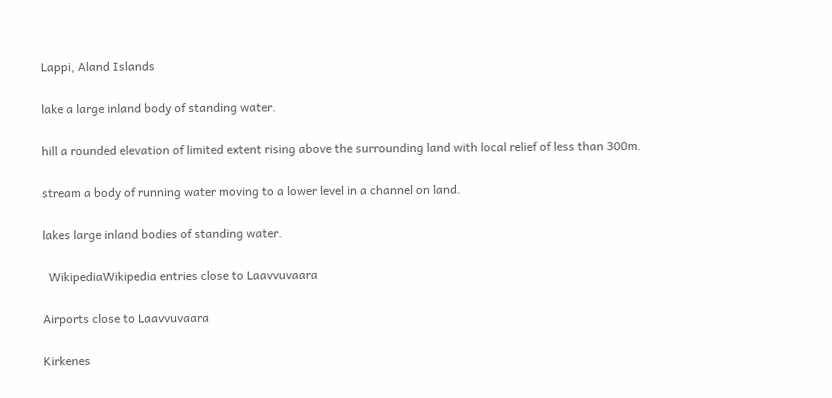Lappi, Aland Islands

lake a large inland body of standing water.

hill a rounded elevation of limited extent rising above the surrounding land with local relief of less than 300m.

stream a body of running water moving to a lower level in a channel on land.

lakes large inland bodies of standing water.

  WikipediaWikipedia entries close to Laavvuvaara

Airports close to Laavvuvaara

Kirkenes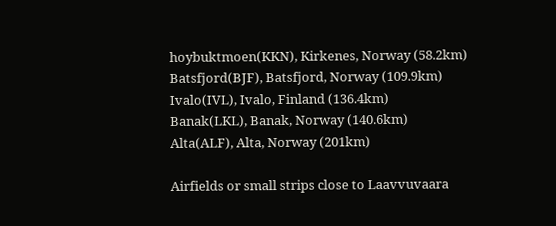hoybuktmoen(KKN), Kirkenes, Norway (58.2km)
Batsfjord(BJF), Batsfjord, Norway (109.9km)
Ivalo(IVL), Ivalo, Finland (136.4km)
Banak(LKL), Banak, Norway (140.6km)
Alta(ALF), Alta, Norway (201km)

Airfields or small strips close to Laavvuvaara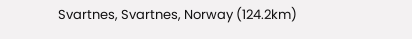Svartnes, Svartnes, Norway (124.2km)